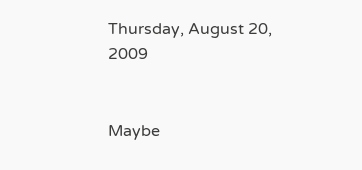Thursday, August 20, 2009


Maybe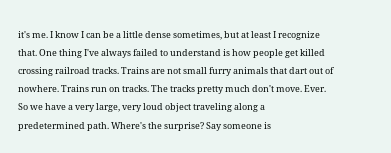it's me. I know I can be a little dense sometimes, but at least I recognize that. One thing I've always failed to understand is how people get killed crossing railroad tracks. Trains are not small furry animals that dart out of nowhere. Trains run on tracks. The tracks pretty much don't move. Ever. So we have a very large, very loud object traveling along a predetermined path. Where's the surprise? Say someone is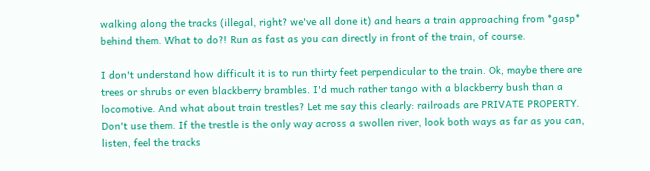walking along the tracks (illegal, right? we've all done it) and hears a train approaching from *gasp* behind them. What to do?! Run as fast as you can directly in front of the train, of course.

I don't understand how difficult it is to run thirty feet perpendicular to the train. Ok, maybe there are trees or shrubs or even blackberry brambles. I'd much rather tango with a blackberry bush than a locomotive. And what about train trestles? Let me say this clearly: railroads are PRIVATE PROPERTY. Don't use them. If the trestle is the only way across a swollen river, look both ways as far as you can, listen, feel the tracks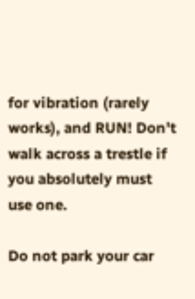for vibration (rarely works), and RUN! Don't walk across a trestle if you absolutely must use one.

Do not park your car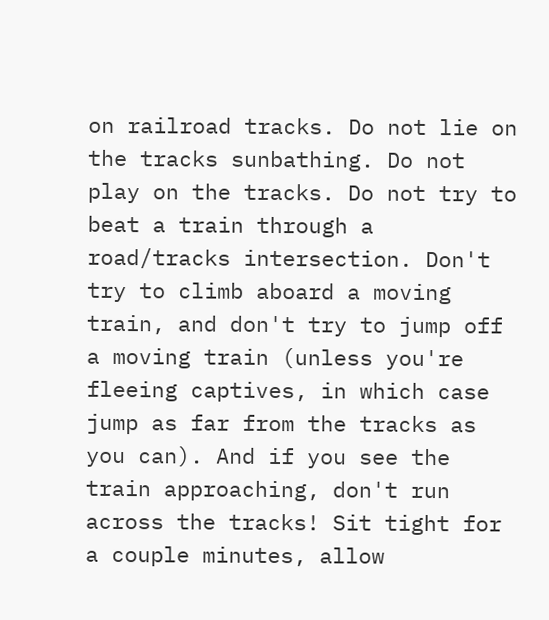on railroad tracks. Do not lie on the tracks sunbathing. Do not play on the tracks. Do not try to beat a train through a road/tracks intersection. Don't try to climb aboard a moving train, and don't try to jump off a moving train (unless you're fleeing captives, in which case jump as far from the tracks as you can). And if you see the train approaching, don't run across the tracks! Sit tight for a couple minutes, allow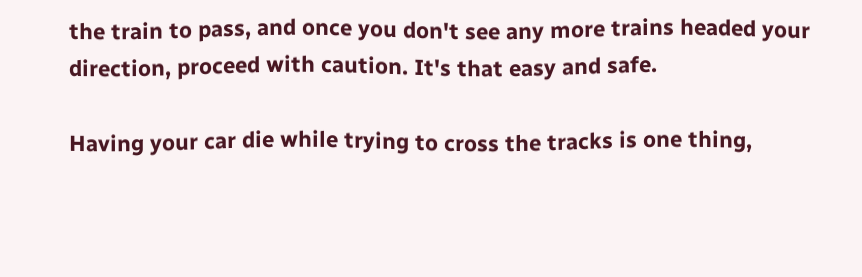the train to pass, and once you don't see any more trains headed your direction, proceed with caution. It's that easy and safe.

Having your car die while trying to cross the tracks is one thing,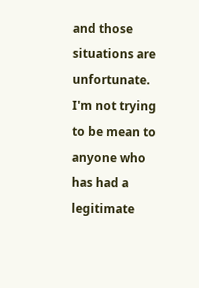and those situations are unfortunate. I'm not trying to be mean to anyone who has had a legitimate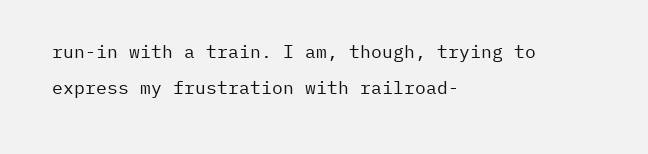run-in with a train. I am, though, trying to express my frustration with railroad-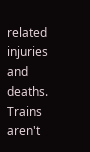related injuries and deaths. Trains aren't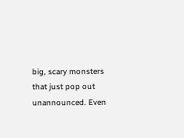big, scary monsters that just pop out unannounced. Even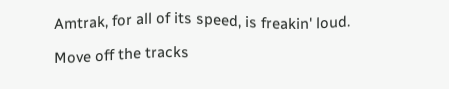Amtrak, for all of its speed, is freakin' loud.

Move off the tracks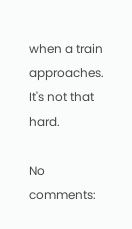when a train approaches. It's not that hard.

No comments: